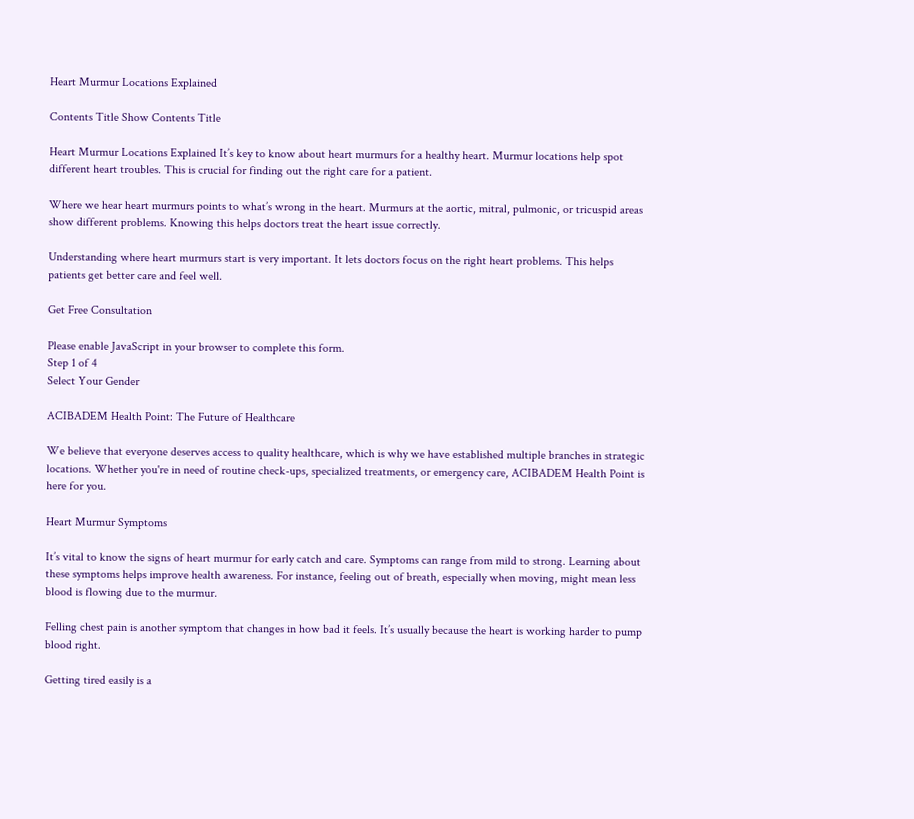Heart Murmur Locations Explained

Contents Title Show Contents Title

Heart Murmur Locations Explained It’s key to know about heart murmurs for a healthy heart. Murmur locations help spot different heart troubles. This is crucial for finding out the right care for a patient.

Where we hear heart murmurs points to what’s wrong in the heart. Murmurs at the aortic, mitral, pulmonic, or tricuspid areas show different problems. Knowing this helps doctors treat the heart issue correctly.

Understanding where heart murmurs start is very important. It lets doctors focus on the right heart problems. This helps patients get better care and feel well.

Get Free Consultation

Please enable JavaScript in your browser to complete this form.
Step 1 of 4
Select Your Gender

ACIBADEM Health Point: The Future of Healthcare

We believe that everyone deserves access to quality healthcare, which is why we have established multiple branches in strategic locations. Whether you're in need of routine check-ups, specialized treatments, or emergency care, ACIBADEM Health Point is here for you.

Heart Murmur Symptoms

It’s vital to know the signs of heart murmur for early catch and care. Symptoms can range from mild to strong. Learning about these symptoms helps improve health awareness. For instance, feeling out of breath, especially when moving, might mean less blood is flowing due to the murmur.

Felling chest pain is another symptom that changes in how bad it feels. It’s usually because the heart is working harder to pump blood right.

Getting tired easily is a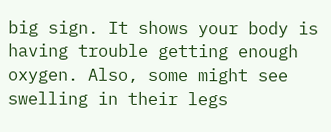big sign. It shows your body is having trouble getting enough oxygen. Also, some might see swelling in their legs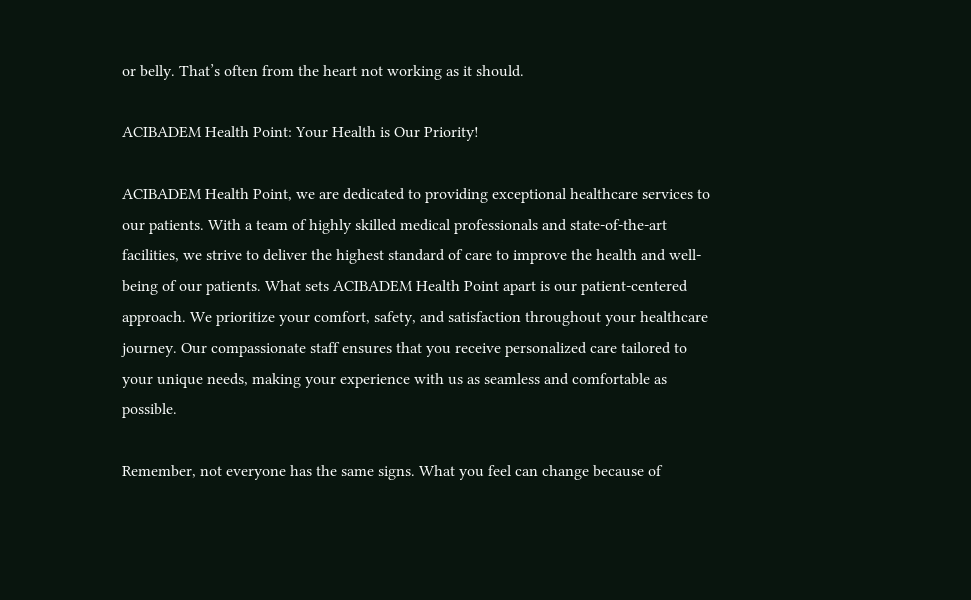or belly. That’s often from the heart not working as it should.

ACIBADEM Health Point: Your Health is Our Priority!

ACIBADEM Health Point, we are dedicated to providing exceptional healthcare services to our patients. With a team of highly skilled medical professionals and state-of-the-art facilities, we strive to deliver the highest standard of care to improve the health and well-being of our patients. What sets ACIBADEM Health Point apart is our patient-centered approach. We prioritize your comfort, safety, and satisfaction throughout your healthcare journey. Our compassionate staff ensures that you receive personalized care tailored to your unique needs, making your experience with us as seamless and comfortable as possible.

Remember, not everyone has the same signs. What you feel can change because of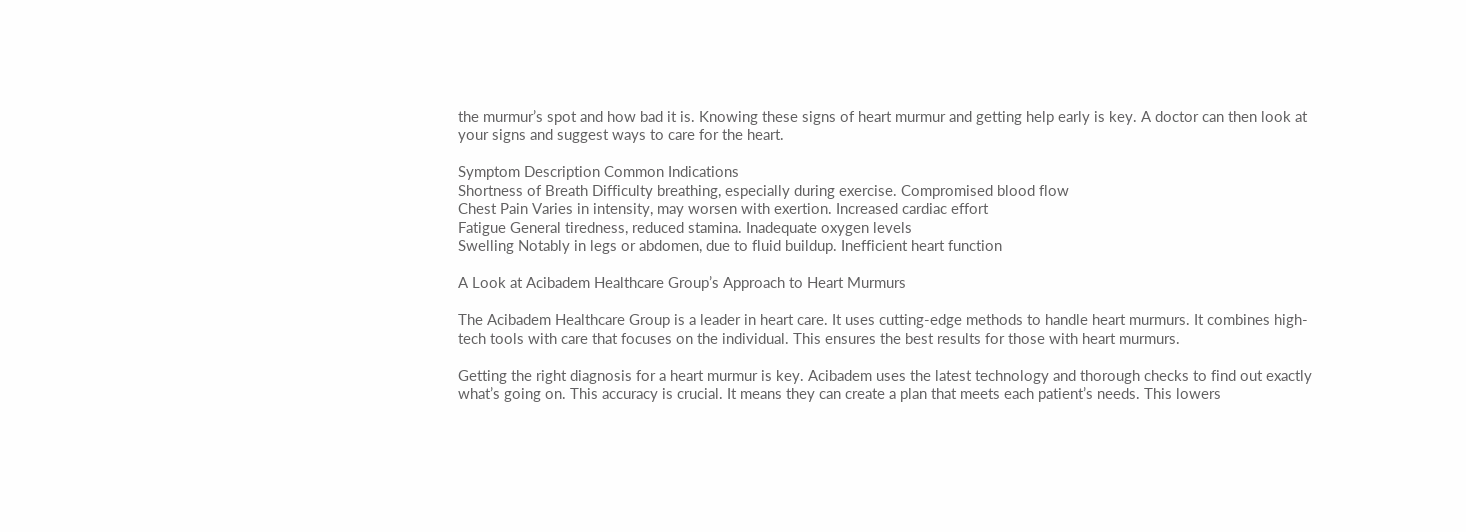the murmur’s spot and how bad it is. Knowing these signs of heart murmur and getting help early is key. A doctor can then look at your signs and suggest ways to care for the heart.

Symptom Description Common Indications
Shortness of Breath Difficulty breathing, especially during exercise. Compromised blood flow
Chest Pain Varies in intensity, may worsen with exertion. Increased cardiac effort
Fatigue General tiredness, reduced stamina. Inadequate oxygen levels
Swelling Notably in legs or abdomen, due to fluid buildup. Inefficient heart function

A Look at Acibadem Healthcare Group’s Approach to Heart Murmurs

The Acibadem Healthcare Group is a leader in heart care. It uses cutting-edge methods to handle heart murmurs. It combines high-tech tools with care that focuses on the individual. This ensures the best results for those with heart murmurs.

Getting the right diagnosis for a heart murmur is key. Acibadem uses the latest technology and thorough checks to find out exactly what’s going on. This accuracy is crucial. It means they can create a plan that meets each patient’s needs. This lowers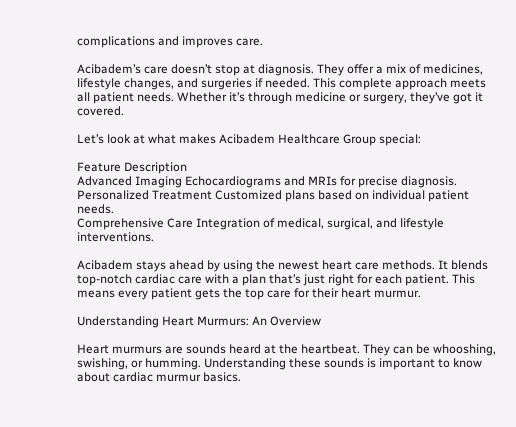complications and improves care.

Acibadem’s care doesn’t stop at diagnosis. They offer a mix of medicines, lifestyle changes, and surgeries if needed. This complete approach meets all patient needs. Whether it’s through medicine or surgery, they’ve got it covered.

Let’s look at what makes Acibadem Healthcare Group special:

Feature Description
Advanced Imaging Echocardiograms and MRIs for precise diagnosis.
Personalized Treatment Customized plans based on individual patient needs.
Comprehensive Care Integration of medical, surgical, and lifestyle interventions.

Acibadem stays ahead by using the newest heart care methods. It blends top-notch cardiac care with a plan that’s just right for each patient. This means every patient gets the top care for their heart murmur.

Understanding Heart Murmurs: An Overview

Heart murmurs are sounds heard at the heartbeat. They can be whooshing, swishing, or humming. Understanding these sounds is important to know about cardiac murmur basics.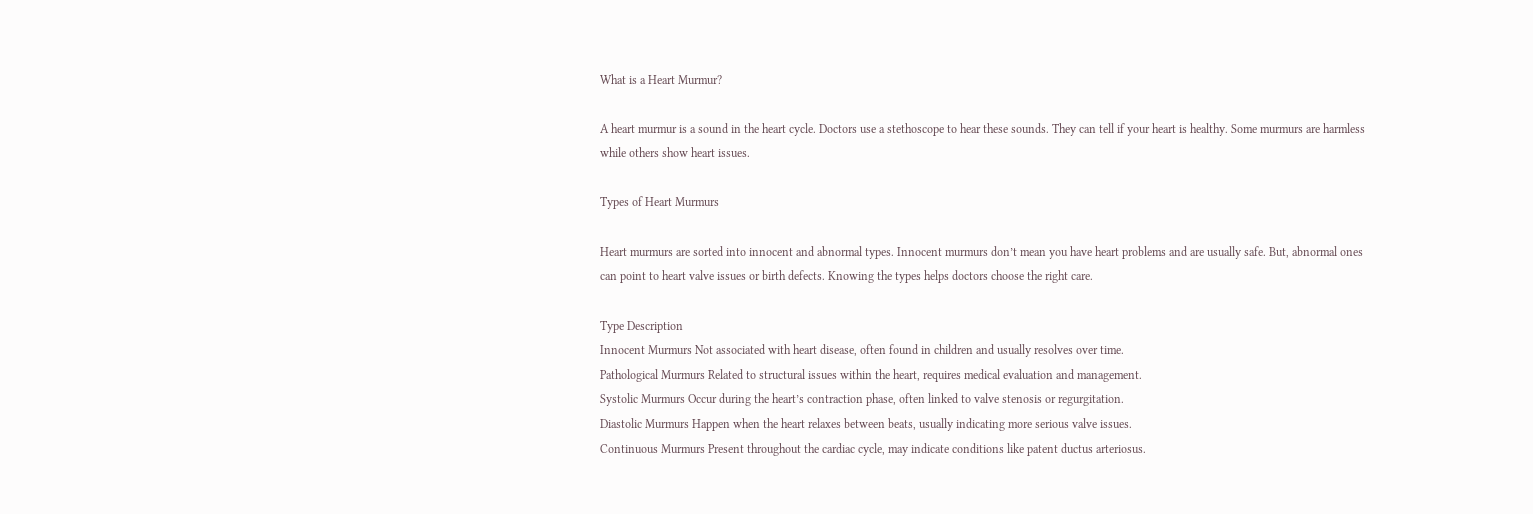What is a Heart Murmur?

A heart murmur is a sound in the heart cycle. Doctors use a stethoscope to hear these sounds. They can tell if your heart is healthy. Some murmurs are harmless while others show heart issues.

Types of Heart Murmurs

Heart murmurs are sorted into innocent and abnormal types. Innocent murmurs don’t mean you have heart problems and are usually safe. But, abnormal ones can point to heart valve issues or birth defects. Knowing the types helps doctors choose the right care.

Type Description
Innocent Murmurs Not associated with heart disease, often found in children and usually resolves over time.
Pathological Murmurs Related to structural issues within the heart, requires medical evaluation and management.
Systolic Murmurs Occur during the heart’s contraction phase, often linked to valve stenosis or regurgitation.
Diastolic Murmurs Happen when the heart relaxes between beats, usually indicating more serious valve issues.
Continuous Murmurs Present throughout the cardiac cycle, may indicate conditions like patent ductus arteriosus.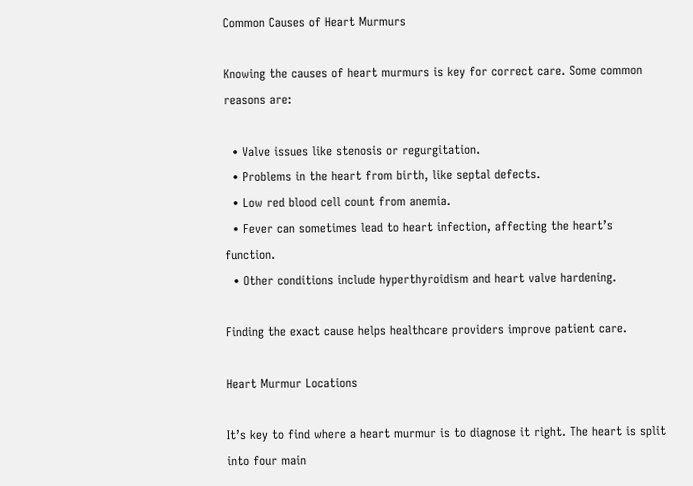Common Causes of Heart Murmurs

Knowing the causes of heart murmurs is key for correct care. Some common reasons are:

  • Valve issues like stenosis or regurgitation.
  • Problems in the heart from birth, like septal defects.
  • Low red blood cell count from anemia.
  • Fever can sometimes lead to heart infection, affecting the heart’s function.
  • Other conditions include hyperthyroidism and heart valve hardening.

Finding the exact cause helps healthcare providers improve patient care.

Heart Murmur Locations

It’s key to find where a heart murmur is to diagnose it right. The heart is split into four main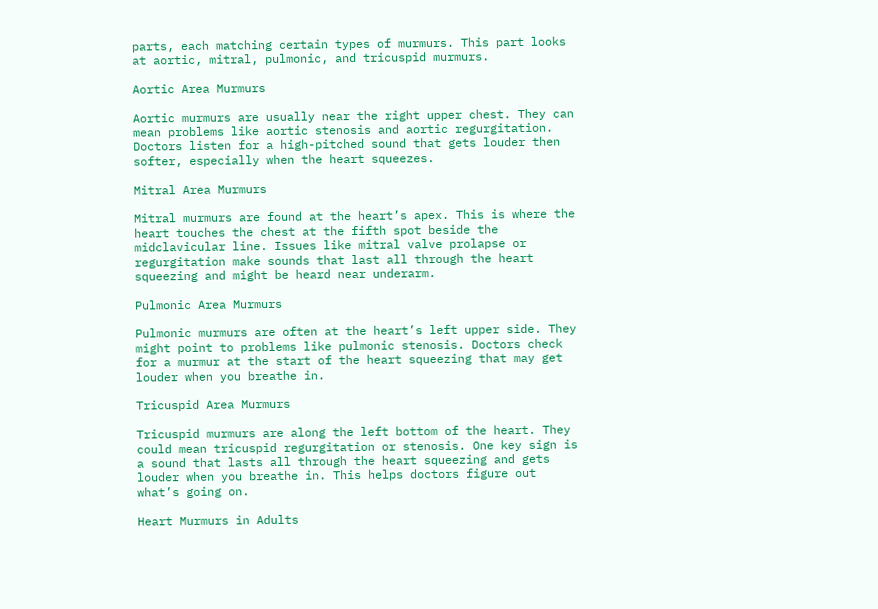parts, each matching certain types of murmurs. This part looks at aortic, mitral, pulmonic, and tricuspid murmurs.

Aortic Area Murmurs

Aortic murmurs are usually near the right upper chest. They can mean problems like aortic stenosis and aortic regurgitation. Doctors listen for a high-pitched sound that gets louder then softer, especially when the heart squeezes.

Mitral Area Murmurs

Mitral murmurs are found at the heart’s apex. This is where the heart touches the chest at the fifth spot beside the midclavicular line. Issues like mitral valve prolapse or regurgitation make sounds that last all through the heart squeezing and might be heard near underarm.

Pulmonic Area Murmurs

Pulmonic murmurs are often at the heart’s left upper side. They might point to problems like pulmonic stenosis. Doctors check for a murmur at the start of the heart squeezing that may get louder when you breathe in.

Tricuspid Area Murmurs

Tricuspid murmurs are along the left bottom of the heart. They could mean tricuspid regurgitation or stenosis. One key sign is a sound that lasts all through the heart squeezing and gets louder when you breathe in. This helps doctors figure out what’s going on.

Heart Murmurs in Adults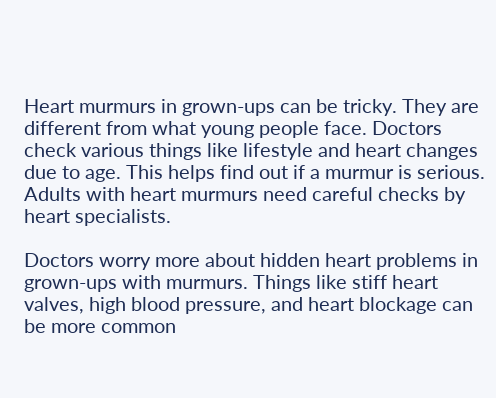Heart murmurs in grown-ups can be tricky. They are different from what young people face. Doctors check various things like lifestyle and heart changes due to age. This helps find out if a murmur is serious. Adults with heart murmurs need careful checks by heart specialists.

Doctors worry more about hidden heart problems in grown-ups with murmurs. Things like stiff heart valves, high blood pressure, and heart blockage can be more common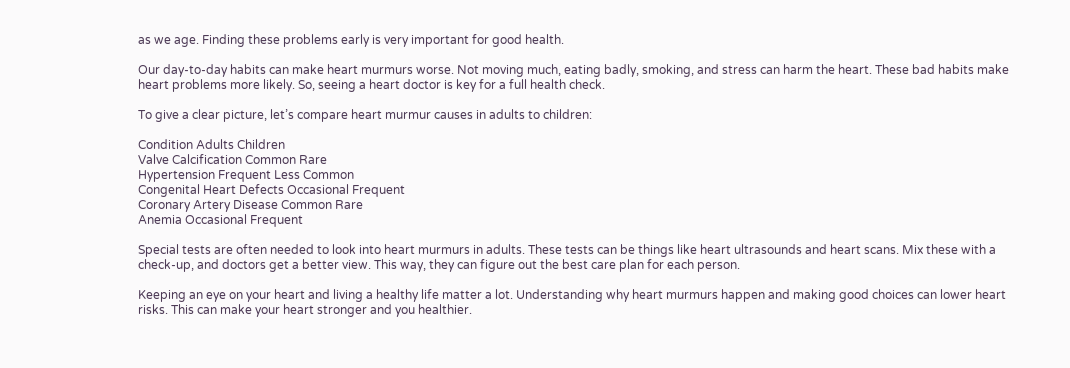as we age. Finding these problems early is very important for good health.

Our day-to-day habits can make heart murmurs worse. Not moving much, eating badly, smoking, and stress can harm the heart. These bad habits make heart problems more likely. So, seeing a heart doctor is key for a full health check.

To give a clear picture, let’s compare heart murmur causes in adults to children:

Condition Adults Children
Valve Calcification Common Rare
Hypertension Frequent Less Common
Congenital Heart Defects Occasional Frequent
Coronary Artery Disease Common Rare
Anemia Occasional Frequent

Special tests are often needed to look into heart murmurs in adults. These tests can be things like heart ultrasounds and heart scans. Mix these with a check-up, and doctors get a better view. This way, they can figure out the best care plan for each person.

Keeping an eye on your heart and living a healthy life matter a lot. Understanding why heart murmurs happen and making good choices can lower heart risks. This can make your heart stronger and you healthier.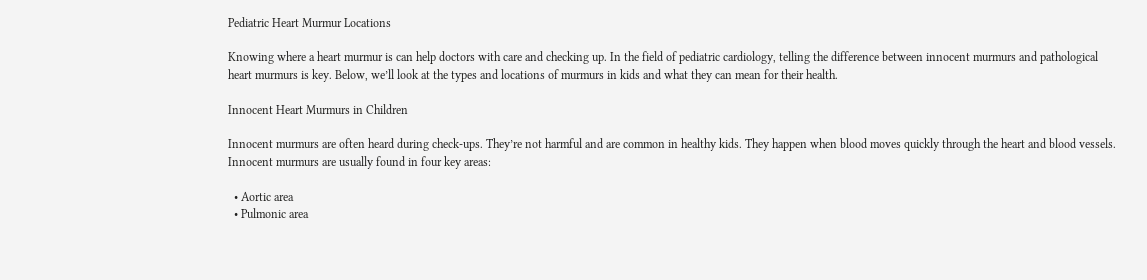Pediatric Heart Murmur Locations

Knowing where a heart murmur is can help doctors with care and checking up. In the field of pediatric cardiology, telling the difference between innocent murmurs and pathological heart murmurs is key. Below, we’ll look at the types and locations of murmurs in kids and what they can mean for their health.

Innocent Heart Murmurs in Children

Innocent murmurs are often heard during check-ups. They’re not harmful and are common in healthy kids. They happen when blood moves quickly through the heart and blood vessels. Innocent murmurs are usually found in four key areas:

  • Aortic area
  • Pulmonic area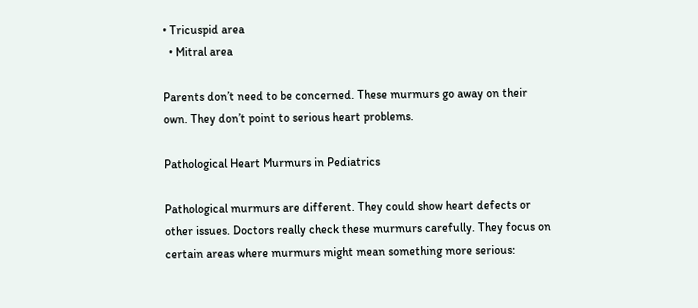• Tricuspid area
  • Mitral area

Parents don’t need to be concerned. These murmurs go away on their own. They don’t point to serious heart problems.

Pathological Heart Murmurs in Pediatrics

Pathological murmurs are different. They could show heart defects or other issues. Doctors really check these murmurs carefully. They focus on certain areas where murmurs might mean something more serious: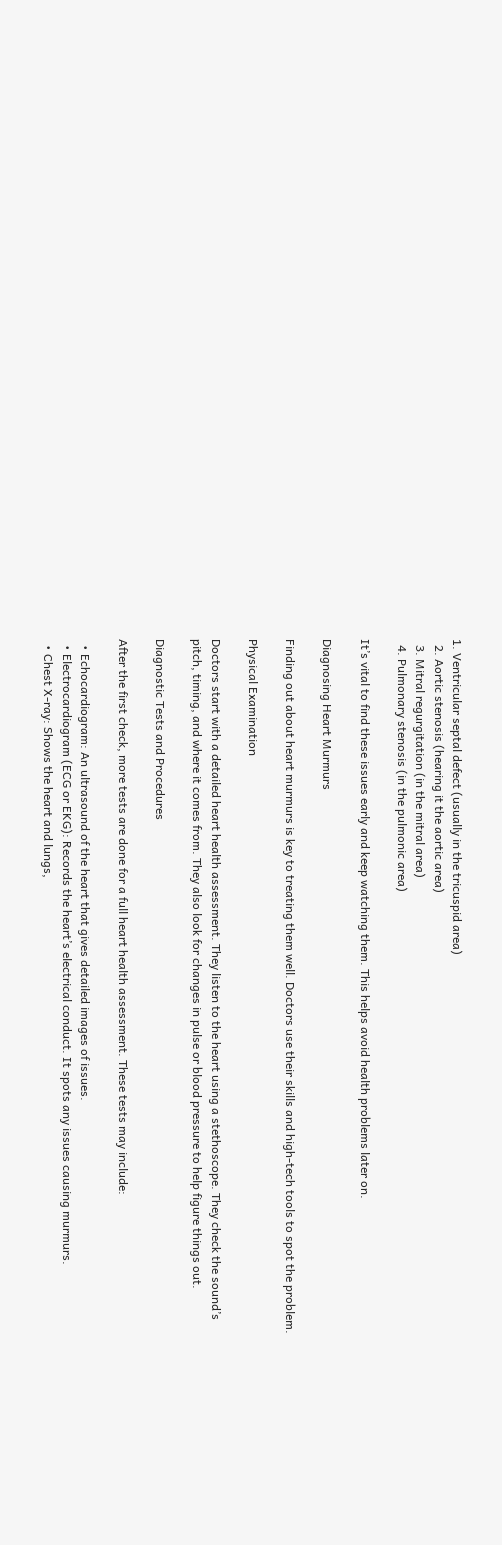1. Ventricular septal defect (usually in the tricuspid area)
  2. Aortic stenosis (hearing it the aortic area)
  3. Mitral regurgitation (in the mitral area)
  4. Pulmonary stenosis (in the pulmonic area)

It’s vital to find these issues early and keep watching them. This helps avoid health problems later on.

Diagnosing Heart Murmurs

Finding out about heart murmurs is key to treating them well. Doctors use their skills and high-tech tools to spot the problem.

Physical Examination

Doctors start with a detailed heart health assessment. They listen to the heart using a stethoscope. They check the sound’s pitch, timing, and where it comes from. They also look for changes in pulse or blood pressure to help figure things out.

Diagnostic Tests and Procedures

After the first check, more tests are done for a full heart health assessment. These tests may include:

  • Echocardiogram: An ultrasound of the heart that gives detailed images of issues.
  • Electrocardiogram (ECG or EKG): Records the heart’s electrical conduct. It spots any issues causing murmurs.
  • Chest X-ray: Shows the heart and lungs,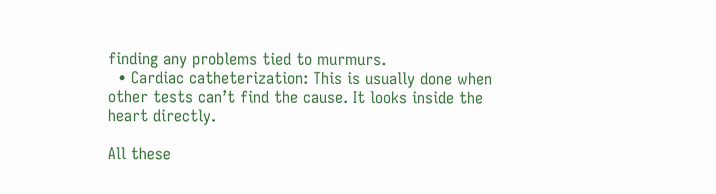finding any problems tied to murmurs.
  • Cardiac catheterization: This is usually done when other tests can’t find the cause. It looks inside the heart directly.

All these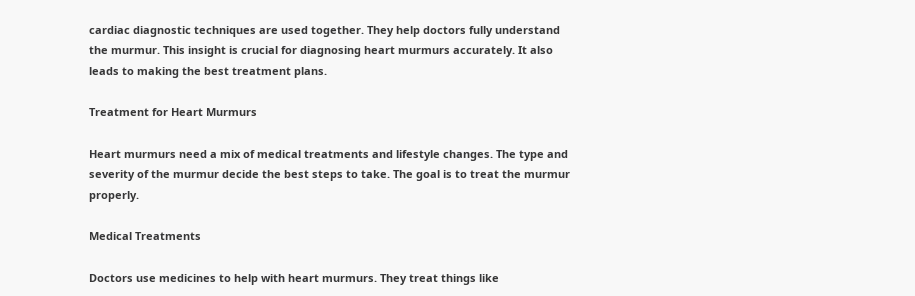cardiac diagnostic techniques are used together. They help doctors fully understand the murmur. This insight is crucial for diagnosing heart murmurs accurately. It also leads to making the best treatment plans.

Treatment for Heart Murmurs

Heart murmurs need a mix of medical treatments and lifestyle changes. The type and severity of the murmur decide the best steps to take. The goal is to treat the murmur properly.

Medical Treatments

Doctors use medicines to help with heart murmurs. They treat things like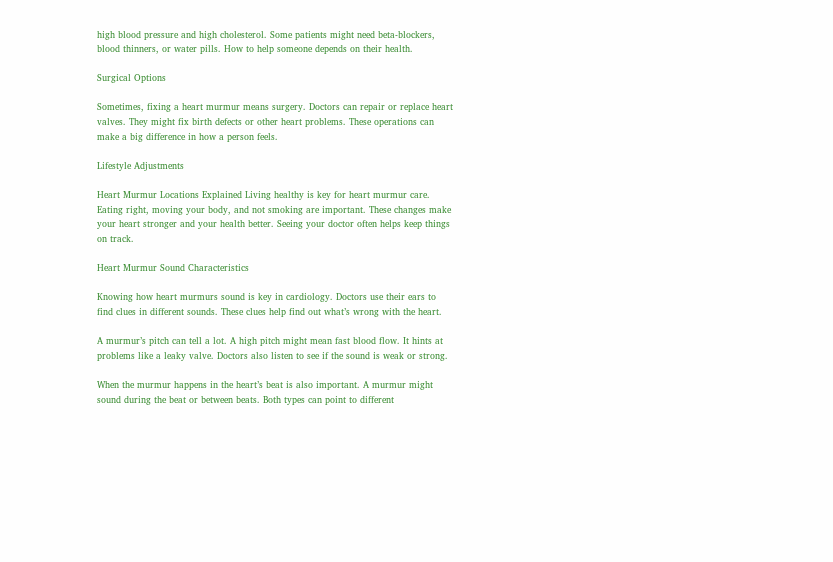high blood pressure and high cholesterol. Some patients might need beta-blockers, blood thinners, or water pills. How to help someone depends on their health.

Surgical Options

Sometimes, fixing a heart murmur means surgery. Doctors can repair or replace heart valves. They might fix birth defects or other heart problems. These operations can make a big difference in how a person feels.

Lifestyle Adjustments

Heart Murmur Locations Explained Living healthy is key for heart murmur care. Eating right, moving your body, and not smoking are important. These changes make your heart stronger and your health better. Seeing your doctor often helps keep things on track.

Heart Murmur Sound Characteristics

Knowing how heart murmurs sound is key in cardiology. Doctors use their ears to find clues in different sounds. These clues help find out what’s wrong with the heart.

A murmur’s pitch can tell a lot. A high pitch might mean fast blood flow. It hints at problems like a leaky valve. Doctors also listen to see if the sound is weak or strong.

When the murmur happens in the heart’s beat is also important. A murmur might sound during the beat or between beats. Both types can point to different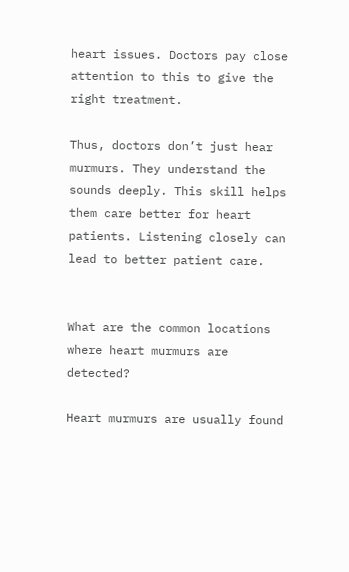heart issues. Doctors pay close attention to this to give the right treatment.

Thus, doctors don’t just hear murmurs. They understand the sounds deeply. This skill helps them care better for heart patients. Listening closely can lead to better patient care.


What are the common locations where heart murmurs are detected?

Heart murmurs are usually found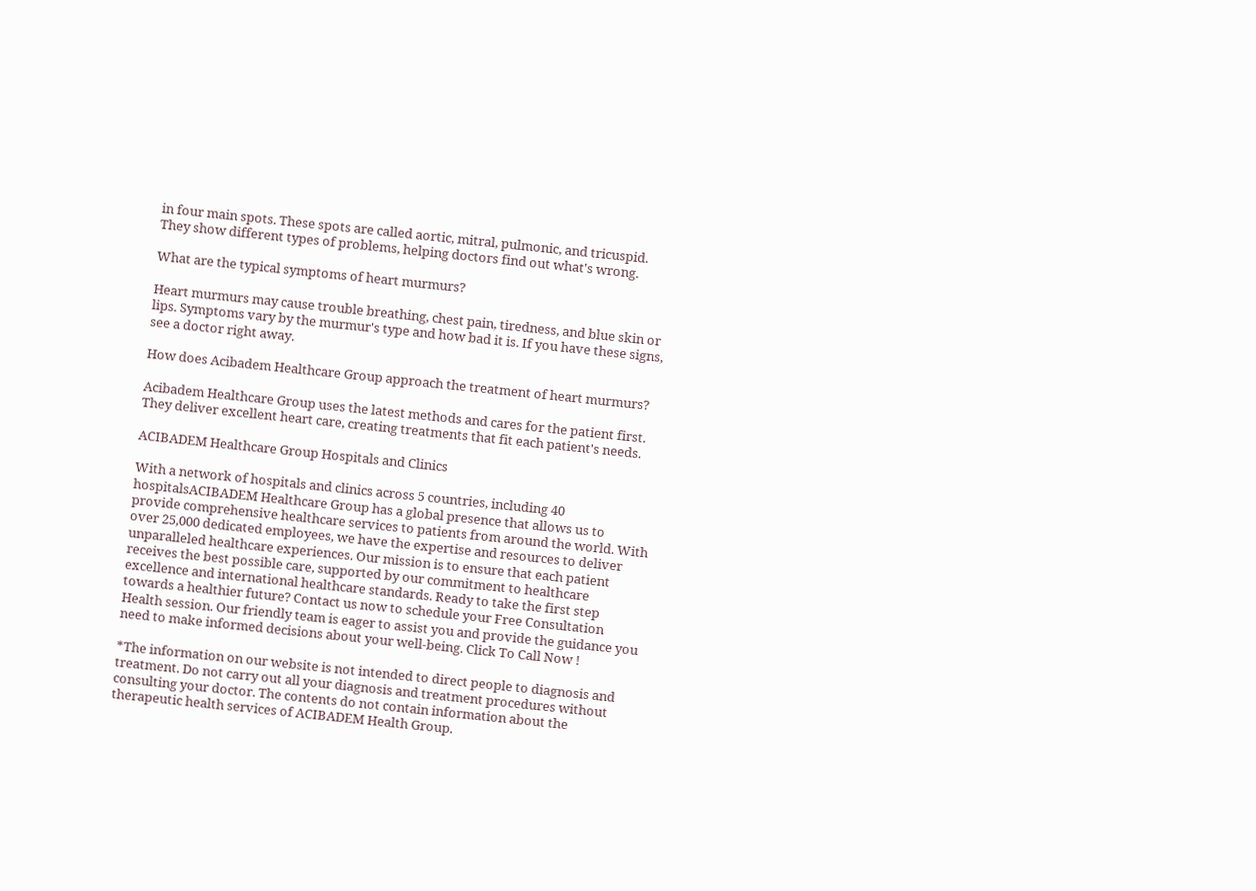in four main spots. These spots are called aortic, mitral, pulmonic, and tricuspid. They show different types of problems, helping doctors find out what's wrong.

What are the typical symptoms of heart murmurs?

Heart murmurs may cause trouble breathing, chest pain, tiredness, and blue skin or lips. Symptoms vary by the murmur's type and how bad it is. If you have these signs, see a doctor right away.

How does Acibadem Healthcare Group approach the treatment of heart murmurs?

Acibadem Healthcare Group uses the latest methods and cares for the patient first. They deliver excellent heart care, creating treatments that fit each patient's needs.

ACIBADEM Healthcare Group Hospitals and Clinics

With a network of hospitals and clinics across 5 countries, including 40 hospitalsACIBADEM Healthcare Group has a global presence that allows us to provide comprehensive healthcare services to patients from around the world. With over 25,000 dedicated employees, we have the expertise and resources to deliver unparalleled healthcare experiences. Our mission is to ensure that each patient receives the best possible care, supported by our commitment to healthcare excellence and international healthcare standards. Ready to take the first step towards a healthier future? Contact us now to schedule your Free Consultation Health session. Our friendly team is eager to assist you and provide the guidance you need to make informed decisions about your well-being. Click To Call Now !

*The information on our website is not intended to direct people to diagnosis and treatment. Do not carry out all your diagnosis and treatment procedures without consulting your doctor. The contents do not contain information about the therapeutic health services of ACIBADEM Health Group.